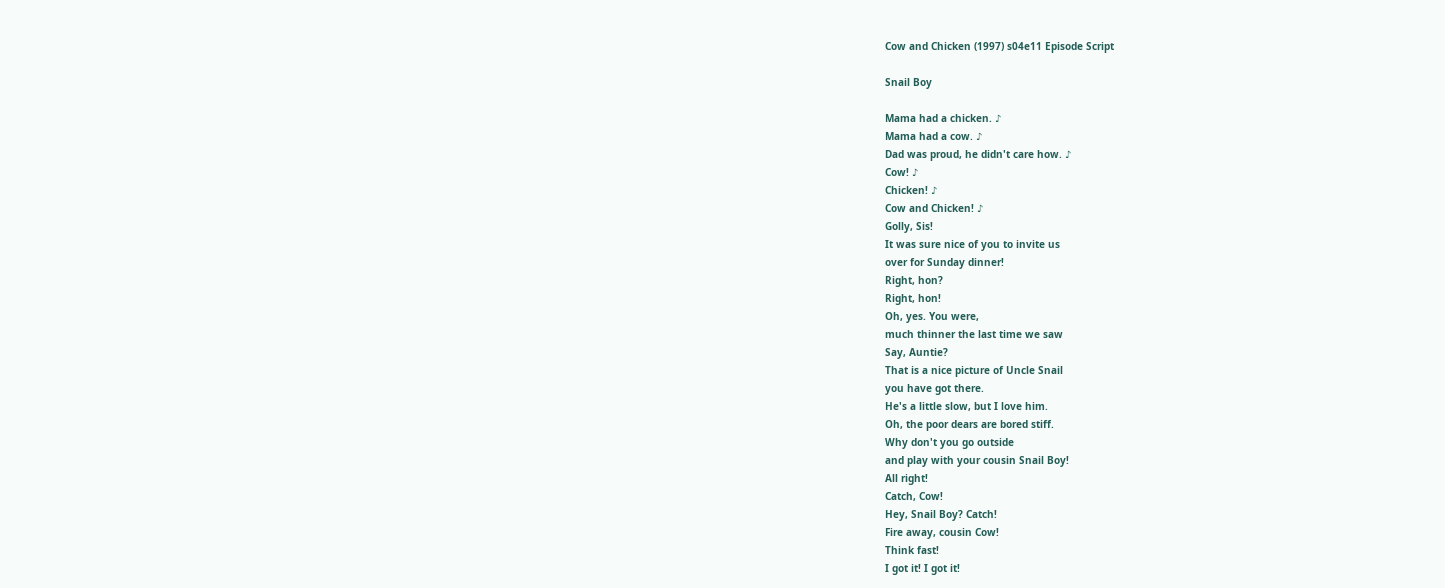Cow and Chicken (1997) s04e11 Episode Script

Snail Boy

Mama had a chicken. ♪
Mama had a cow. ♪
Dad was proud, he didn't care how. ♪
Cow! ♪
Chicken! ♪
Cow and Chicken! ♪
Golly, Sis!
It was sure nice of you to invite us
over for Sunday dinner!
Right, hon?
Right, hon!
Oh, yes. You were,
much thinner the last time we saw
Say, Auntie?
That is a nice picture of Uncle Snail
you have got there.
He's a little slow, but I love him.
Oh, the poor dears are bored stiff.
Why don't you go outside
and play with your cousin Snail Boy!
All right!
Catch, Cow!
Hey, Snail Boy? Catch!
Fire away, cousin Cow!
Think fast!
I got it! I got it!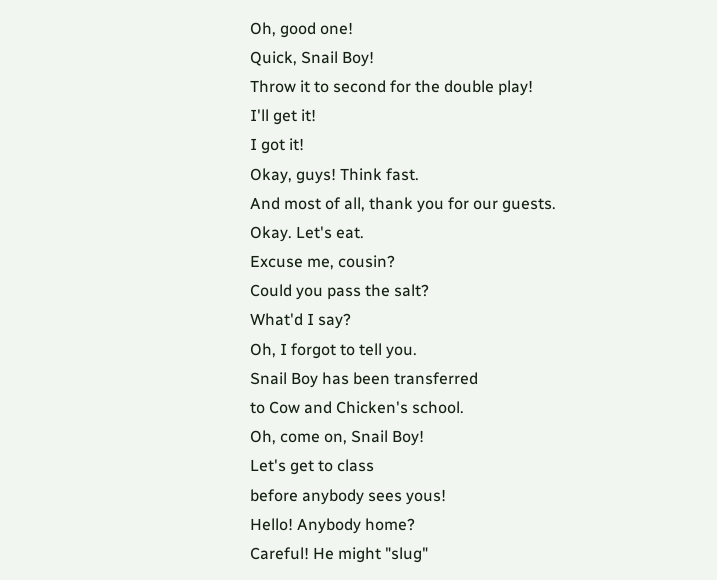Oh, good one!
Quick, Snail Boy!
Throw it to second for the double play!
I'll get it!
I got it!
Okay, guys! Think fast.
And most of all, thank you for our guests.
Okay. Let's eat.
Excuse me, cousin?
Could you pass the salt?
What'd I say?
Oh, I forgot to tell you.
Snail Boy has been transferred
to Cow and Chicken's school.
Oh, come on, Snail Boy!
Let's get to class
before anybody sees yous!
Hello! Anybody home?
Careful! He might "slug"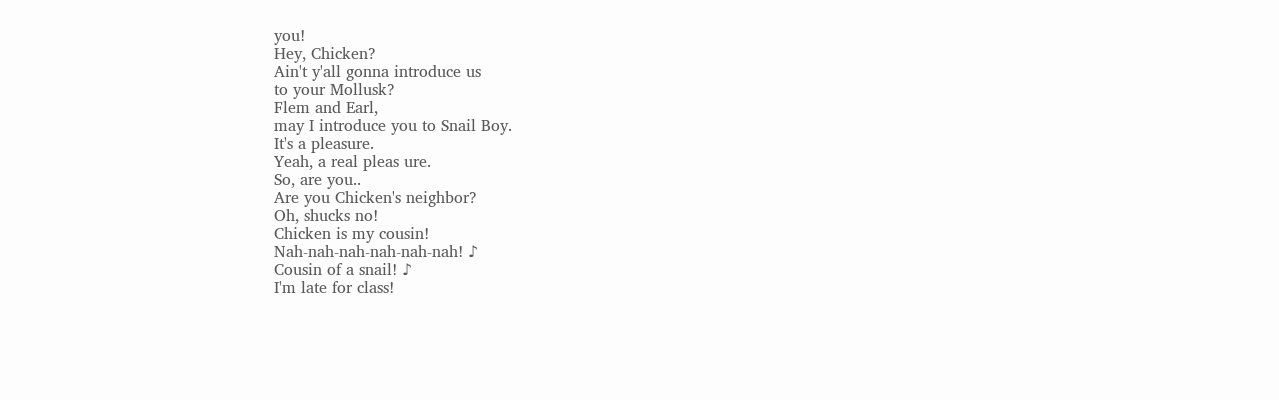you!
Hey, Chicken?
Ain't y'all gonna introduce us
to your Mollusk?
Flem and Earl,
may I introduce you to Snail Boy.
It's a pleasure.
Yeah, a real pleas ure.
So, are you..
Are you Chicken's neighbor?
Oh, shucks no!
Chicken is my cousin!
Nah-nah-nah-nah-nah-nah! ♪
Cousin of a snail! ♪
I'm late for class!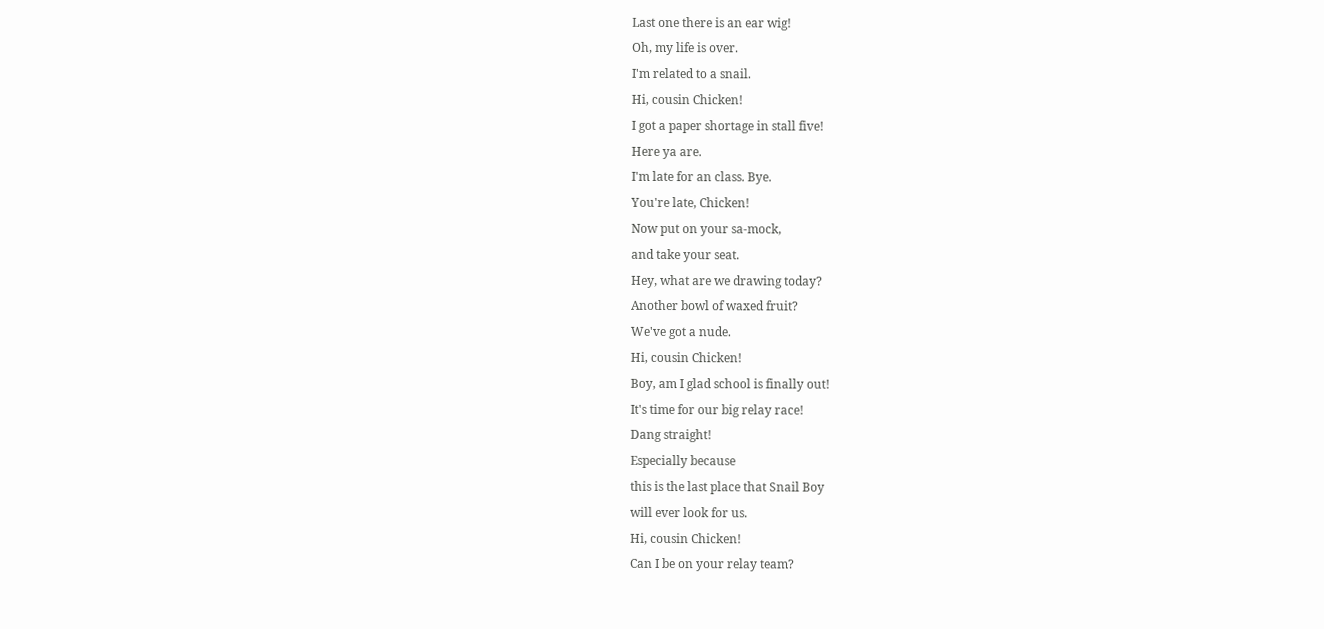Last one there is an ear wig!
Oh, my life is over.
I'm related to a snail.
Hi, cousin Chicken!
I got a paper shortage in stall five!
Here ya are.
I'm late for an class. Bye.
You're late, Chicken!
Now put on your sa-mock,
and take your seat.
Hey, what are we drawing today?
Another bowl of waxed fruit?
We've got a nude.
Hi, cousin Chicken!
Boy, am I glad school is finally out!
It's time for our big relay race!
Dang straight!
Especially because
this is the last place that Snail Boy
will ever look for us.
Hi, cousin Chicken!
Can I be on your relay team?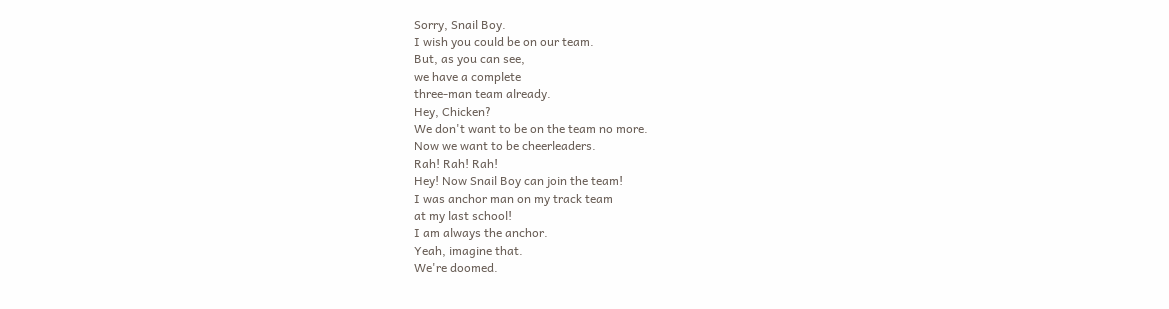Sorry, Snail Boy.
I wish you could be on our team.
But, as you can see,
we have a complete
three-man team already.
Hey, Chicken?
We don't want to be on the team no more.
Now we want to be cheerleaders.
Rah! Rah! Rah!
Hey! Now Snail Boy can join the team!
I was anchor man on my track team
at my last school!
I am always the anchor.
Yeah, imagine that.
We're doomed.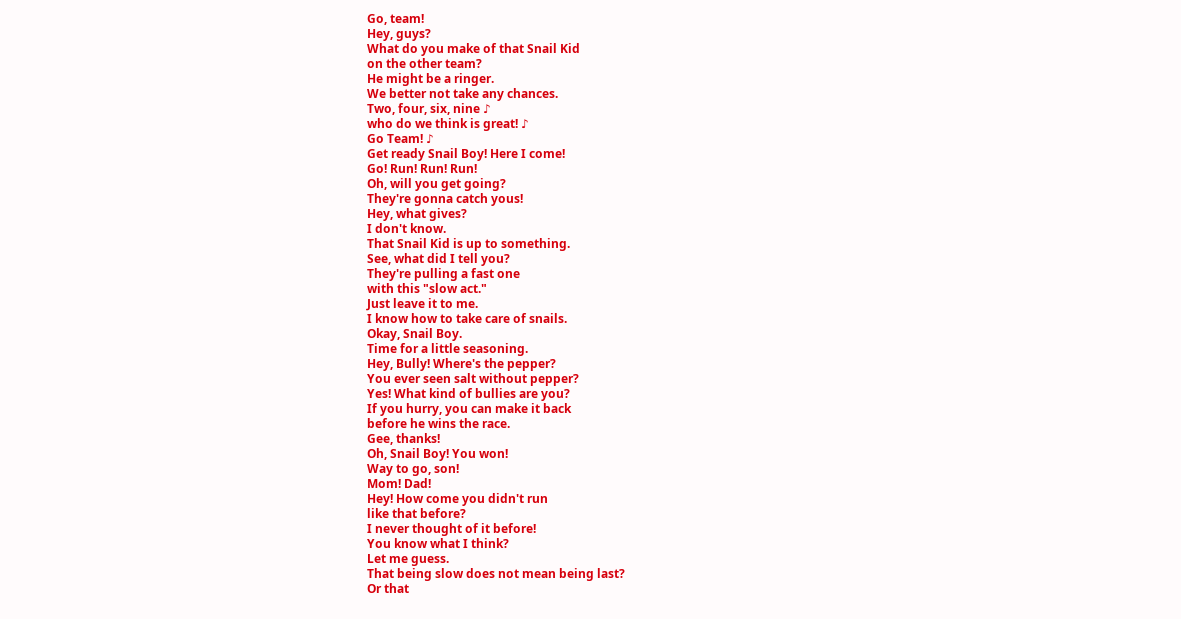Go, team!
Hey, guys?
What do you make of that Snail Kid
on the other team?
He might be a ringer.
We better not take any chances.
Two, four, six, nine ♪
who do we think is great! ♪
Go Team! ♪
Get ready Snail Boy! Here I come!
Go! Run! Run! Run!
Oh, will you get going?
They're gonna catch yous!
Hey, what gives?
I don't know.
That Snail Kid is up to something.
See, what did I tell you?
They're pulling a fast one
with this "slow act."
Just leave it to me.
I know how to take care of snails.
Okay, Snail Boy.
Time for a little seasoning.
Hey, Bully! Where's the pepper?
You ever seen salt without pepper?
Yes! What kind of bullies are you?
If you hurry, you can make it back
before he wins the race.
Gee, thanks!
Oh, Snail Boy! You won!
Way to go, son!
Mom! Dad!
Hey! How come you didn't run
like that before?
I never thought of it before!
You know what I think?
Let me guess.
That being slow does not mean being last?
Or that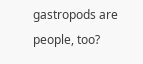gastropods are people, too?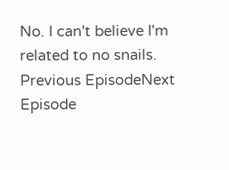No. I can't believe I'm related to no snails.
Previous EpisodeNext Episode